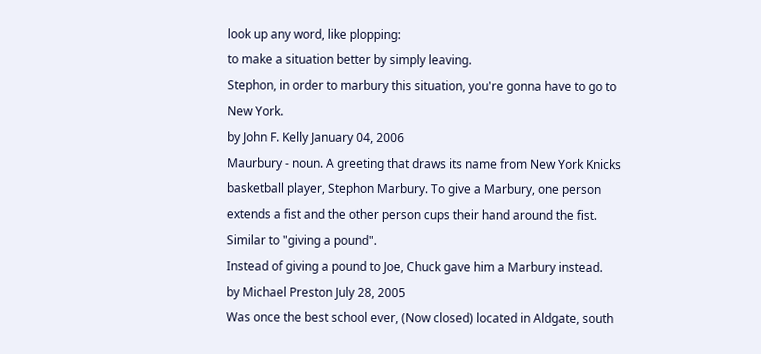look up any word, like plopping:
to make a situation better by simply leaving.
Stephon, in order to marbury this situation, you're gonna have to go to New York.
by John F. Kelly January 04, 2006
Maurbury - noun. A greeting that draws its name from New York Knicks basketball player, Stephon Marbury. To give a Marbury, one person extends a fist and the other person cups their hand around the fist. Similar to "giving a pound".
Instead of giving a pound to Joe, Chuck gave him a Marbury instead.
by Michael Preston July 28, 2005
Was once the best school ever, (Now closed) located in Aldgate, south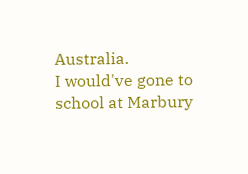Australia.
I would've gone to school at Marbury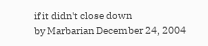if it didn't close down
by Marbarian December 24, 2004